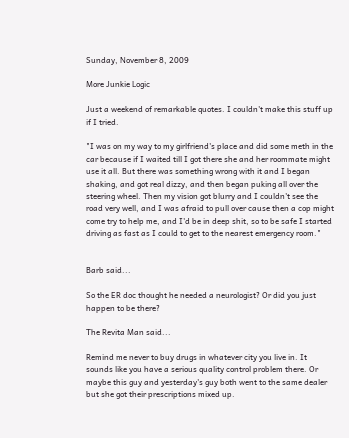Sunday, November 8, 2009

More Junkie Logic

Just a weekend of remarkable quotes. I couldn't make this stuff up if I tried.

"I was on my way to my girlfriend's place and did some meth in the car because if I waited till I got there she and her roommate might use it all. But there was something wrong with it and I began shaking, and got real dizzy, and then began puking all over the steering wheel. Then my vision got blurry and I couldn't see the road very well, and I was afraid to pull over cause then a cop might come try to help me, and I'd be in deep shit, so to be safe I started driving as fast as I could to get to the nearest emergency room."


Barb said...

So the ER doc thought he needed a neurologist? Or did you just happen to be there?

The Revita Man said...

Remind me never to buy drugs in whatever city you live in. It sounds like you have a serious quality control problem there. Or maybe this guy and yesterday's guy both went to the same dealer but she got their prescriptions mixed up.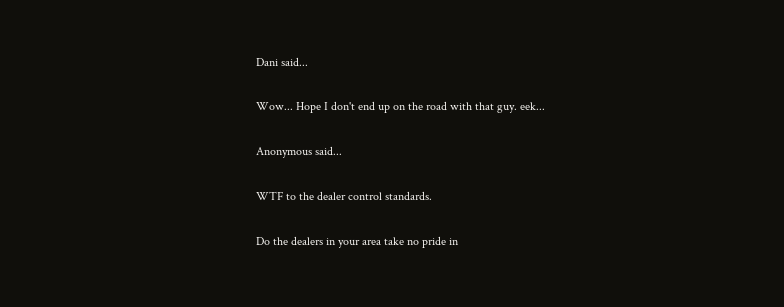Dani said...

Wow... Hope I don't end up on the road with that guy. eek...

Anonymous said...

WTF to the dealer control standards.

Do the dealers in your area take no pride in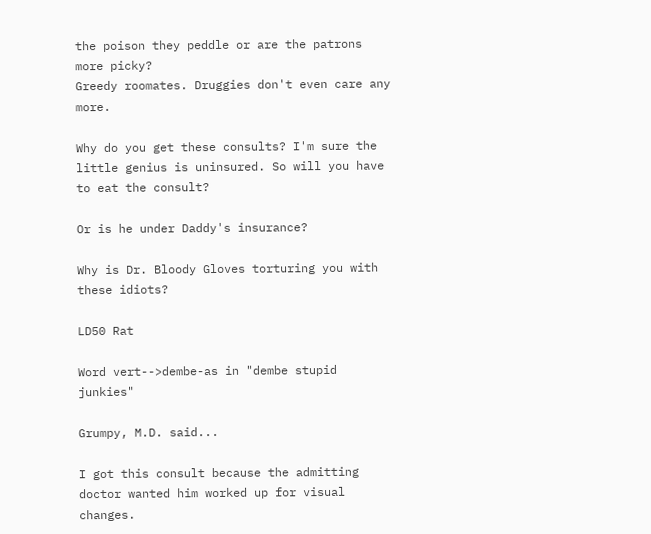the poison they peddle or are the patrons more picky?
Greedy roomates. Druggies don't even care any more.

Why do you get these consults? I'm sure the little genius is uninsured. So will you have to eat the consult?

Or is he under Daddy's insurance?

Why is Dr. Bloody Gloves torturing you with these idiots?

LD50 Rat

Word vert-->dembe-as in "dembe stupid junkies"

Grumpy, M.D. said...

I got this consult because the admitting doctor wanted him worked up for visual changes.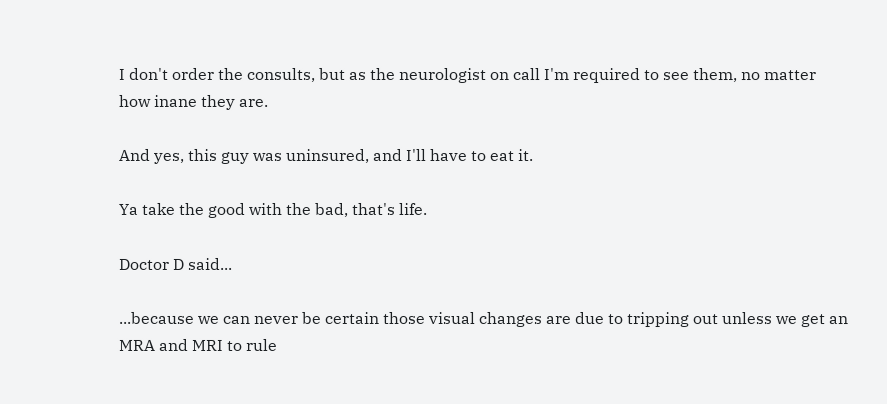I don't order the consults, but as the neurologist on call I'm required to see them, no matter how inane they are.

And yes, this guy was uninsured, and I'll have to eat it.

Ya take the good with the bad, that's life.

Doctor D said...

...because we can never be certain those visual changes are due to tripping out unless we get an MRA and MRI to rule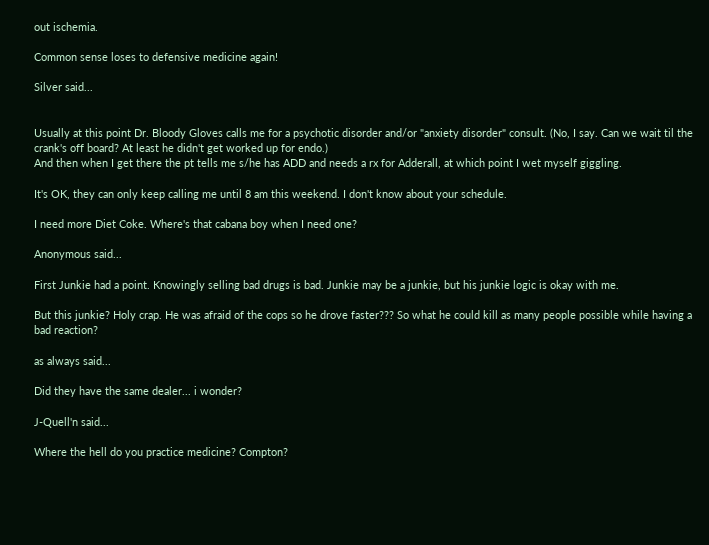out ischemia.

Common sense loses to defensive medicine again!

Silver said...


Usually at this point Dr. Bloody Gloves calls me for a psychotic disorder and/or "anxiety disorder" consult. (No, I say. Can we wait til the crank's off board? At least he didn't get worked up for endo.)
And then when I get there the pt tells me s/he has ADD and needs a rx for Adderall, at which point I wet myself giggling.

It's OK, they can only keep calling me until 8 am this weekend. I don't know about your schedule.

I need more Diet Coke. Where's that cabana boy when I need one?

Anonymous said...

First Junkie had a point. Knowingly selling bad drugs is bad. Junkie may be a junkie, but his junkie logic is okay with me.

But this junkie? Holy crap. He was afraid of the cops so he drove faster??? So what he could kill as many people possible while having a bad reaction?

as always said...

Did they have the same dealer... i wonder?

J-Quell'n said...

Where the hell do you practice medicine? Compton?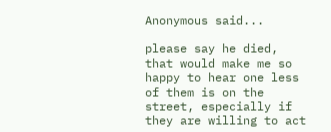Anonymous said...

please say he died, that would make me so happy to hear one less of them is on the street, especially if they are willing to act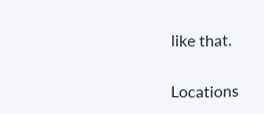like that.

Locations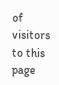of visitors to this page